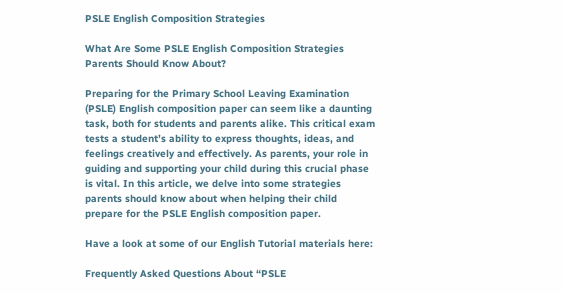PSLE English Composition Strategies

What Are Some PSLE English Composition Strategies Parents Should Know About?

Preparing for the Primary School Leaving Examination (PSLE) English composition paper can seem like a daunting task, both for students and parents alike. This critical exam tests a student’s ability to express thoughts, ideas, and feelings creatively and effectively. As parents, your role in guiding and supporting your child during this crucial phase is vital. In this article, we delve into some strategies parents should know about when helping their child prepare for the PSLE English composition paper.

Have a look at some of our English Tutorial materials here:

Frequently Asked Questions About “PSLE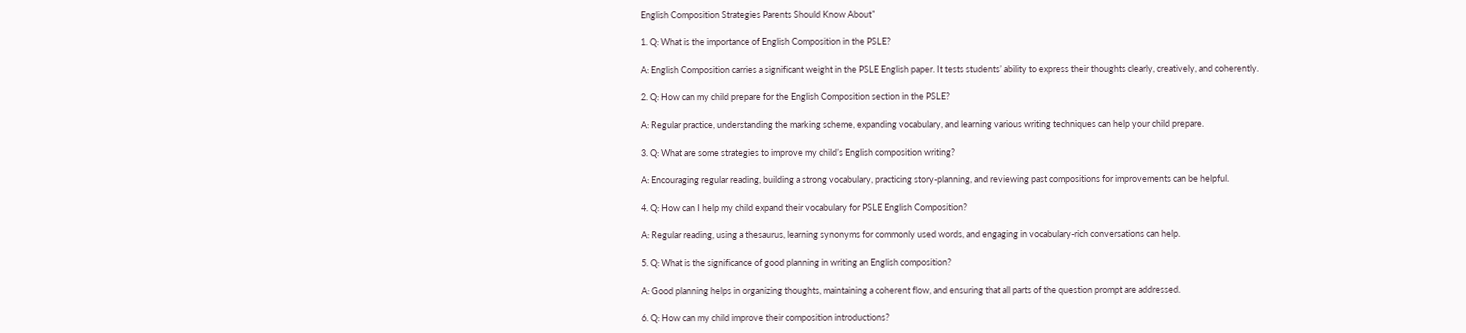English Composition Strategies Parents Should Know About”

1. Q: What is the importance of English Composition in the PSLE?

A: English Composition carries a significant weight in the PSLE English paper. It tests students’ ability to express their thoughts clearly, creatively, and coherently.

2. Q: How can my child prepare for the English Composition section in the PSLE?

A: Regular practice, understanding the marking scheme, expanding vocabulary, and learning various writing techniques can help your child prepare.

3. Q: What are some strategies to improve my child’s English composition writing?

A: Encouraging regular reading, building a strong vocabulary, practicing story-planning, and reviewing past compositions for improvements can be helpful.

4. Q: How can I help my child expand their vocabulary for PSLE English Composition?

A: Regular reading, using a thesaurus, learning synonyms for commonly used words, and engaging in vocabulary-rich conversations can help.

5. Q: What is the significance of good planning in writing an English composition?

A: Good planning helps in organizing thoughts, maintaining a coherent flow, and ensuring that all parts of the question prompt are addressed.

6. Q: How can my child improve their composition introductions?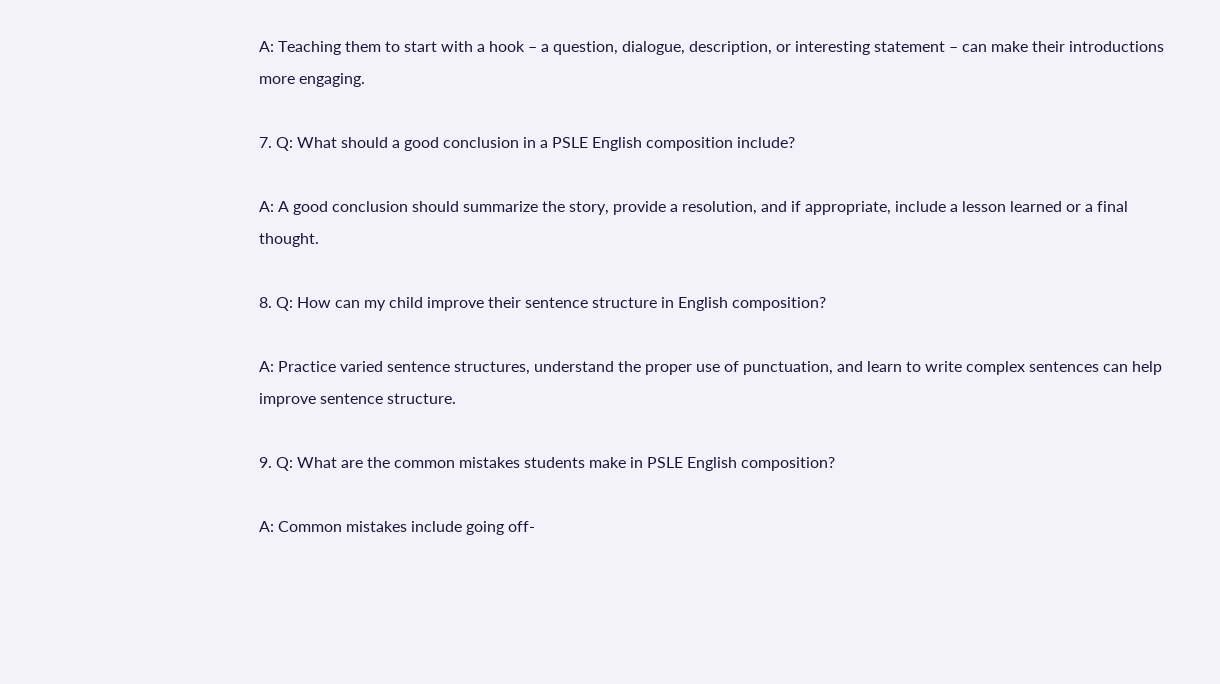A: Teaching them to start with a hook – a question, dialogue, description, or interesting statement – can make their introductions more engaging.

7. Q: What should a good conclusion in a PSLE English composition include?

A: A good conclusion should summarize the story, provide a resolution, and if appropriate, include a lesson learned or a final thought.

8. Q: How can my child improve their sentence structure in English composition?

A: Practice varied sentence structures, understand the proper use of punctuation, and learn to write complex sentences can help improve sentence structure.

9. Q: What are the common mistakes students make in PSLE English composition?

A: Common mistakes include going off-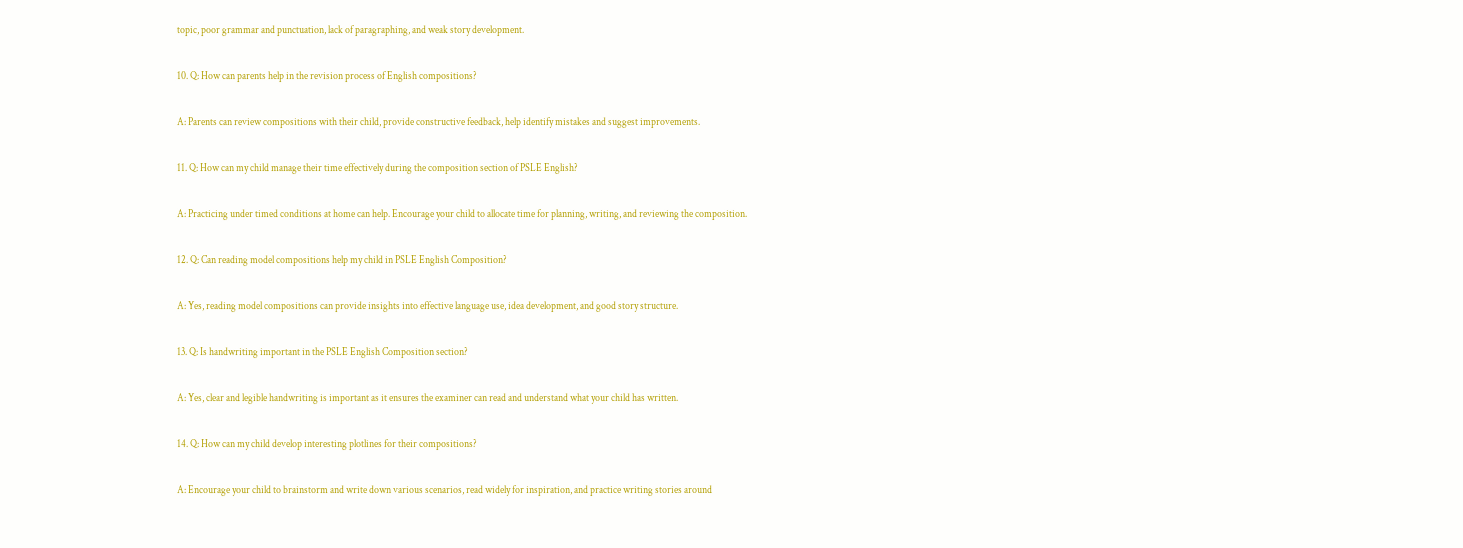topic, poor grammar and punctuation, lack of paragraphing, and weak story development.

10. Q: How can parents help in the revision process of English compositions?

A: Parents can review compositions with their child, provide constructive feedback, help identify mistakes and suggest improvements.

11. Q: How can my child manage their time effectively during the composition section of PSLE English?

A: Practicing under timed conditions at home can help. Encourage your child to allocate time for planning, writing, and reviewing the composition.

12. Q: Can reading model compositions help my child in PSLE English Composition?

A: Yes, reading model compositions can provide insights into effective language use, idea development, and good story structure.

13. Q: Is handwriting important in the PSLE English Composition section?

A: Yes, clear and legible handwriting is important as it ensures the examiner can read and understand what your child has written.

14. Q: How can my child develop interesting plotlines for their compositions?

A: Encourage your child to brainstorm and write down various scenarios, read widely for inspiration, and practice writing stories around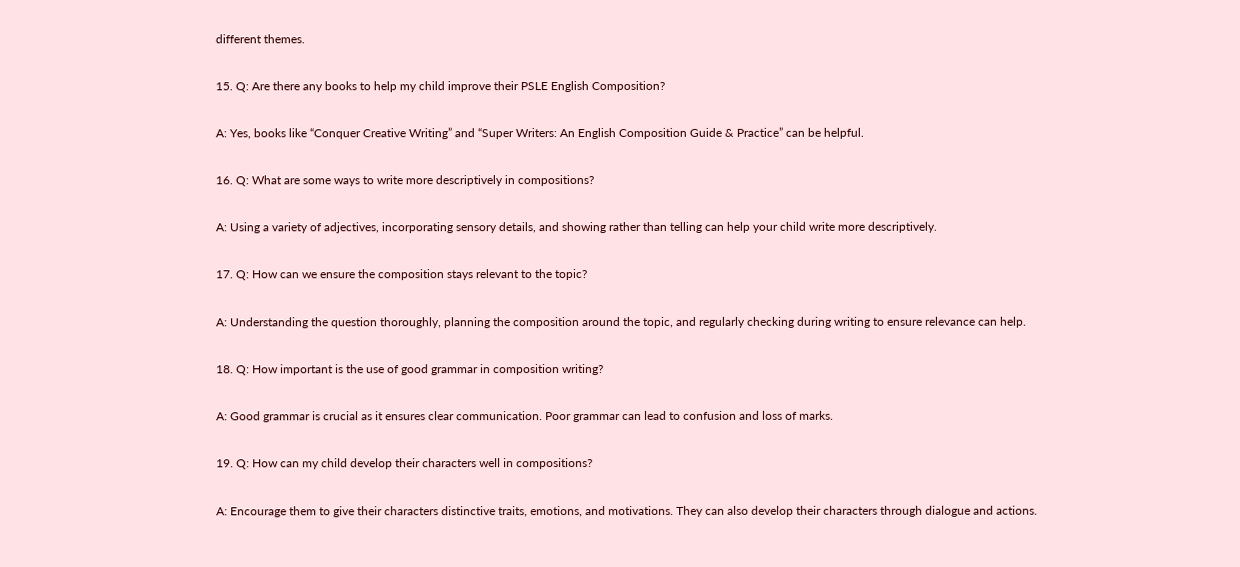different themes.

15. Q: Are there any books to help my child improve their PSLE English Composition?

A: Yes, books like “Conquer Creative Writing” and “Super Writers: An English Composition Guide & Practice” can be helpful.

16. Q: What are some ways to write more descriptively in compositions?

A: Using a variety of adjectives, incorporating sensory details, and showing rather than telling can help your child write more descriptively.

17. Q: How can we ensure the composition stays relevant to the topic?

A: Understanding the question thoroughly, planning the composition around the topic, and regularly checking during writing to ensure relevance can help.

18. Q: How important is the use of good grammar in composition writing?

A: Good grammar is crucial as it ensures clear communication. Poor grammar can lead to confusion and loss of marks.

19. Q: How can my child develop their characters well in compositions?

A: Encourage them to give their characters distinctive traits, emotions, and motivations. They can also develop their characters through dialogue and actions.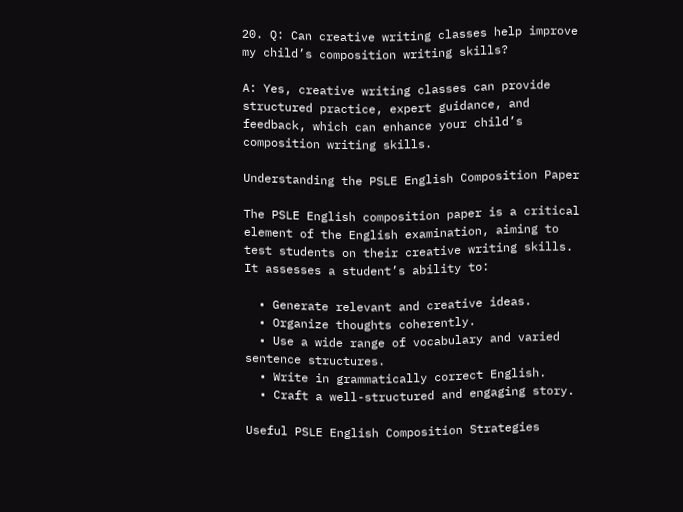20. Q: Can creative writing classes help improve my child’s composition writing skills?

A: Yes, creative writing classes can provide structured practice, expert guidance, and feedback, which can enhance your child’s composition writing skills.

Understanding the PSLE English Composition Paper

The PSLE English composition paper is a critical element of the English examination, aiming to test students on their creative writing skills. It assesses a student’s ability to:

  • Generate relevant and creative ideas.
  • Organize thoughts coherently.
  • Use a wide range of vocabulary and varied sentence structures.
  • Write in grammatically correct English.
  • Craft a well-structured and engaging story.

Useful PSLE English Composition Strategies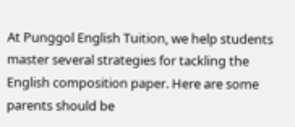At Punggol English Tuition, we help students master several strategies for tackling the English composition paper. Here are some parents should be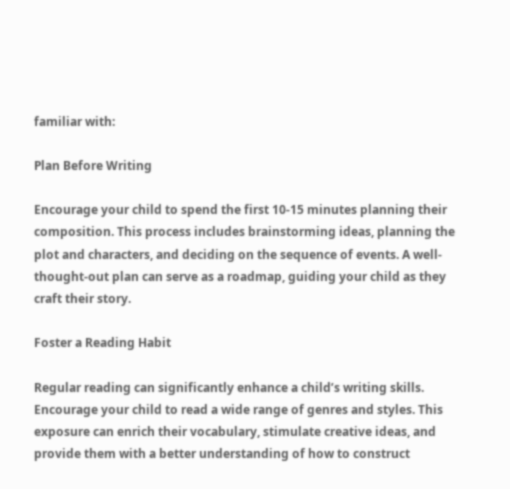familiar with:

Plan Before Writing

Encourage your child to spend the first 10-15 minutes planning their composition. This process includes brainstorming ideas, planning the plot and characters, and deciding on the sequence of events. A well-thought-out plan can serve as a roadmap, guiding your child as they craft their story.

Foster a Reading Habit

Regular reading can significantly enhance a child’s writing skills. Encourage your child to read a wide range of genres and styles. This exposure can enrich their vocabulary, stimulate creative ideas, and provide them with a better understanding of how to construct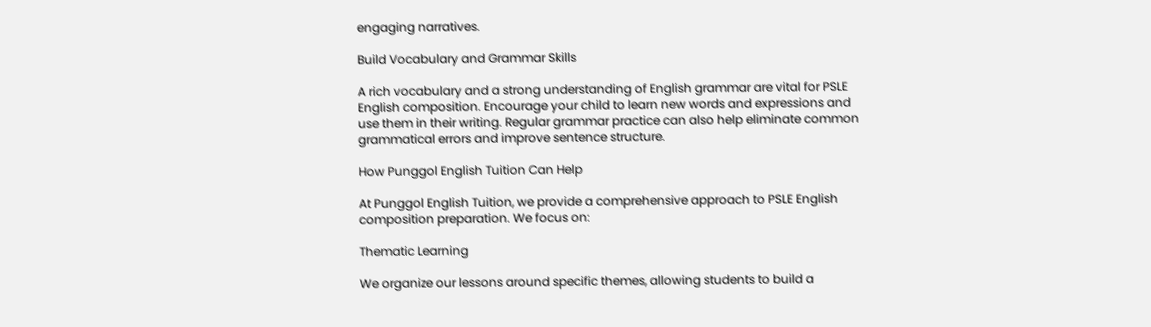engaging narratives.

Build Vocabulary and Grammar Skills

A rich vocabulary and a strong understanding of English grammar are vital for PSLE English composition. Encourage your child to learn new words and expressions and use them in their writing. Regular grammar practice can also help eliminate common grammatical errors and improve sentence structure.

How Punggol English Tuition Can Help

At Punggol English Tuition, we provide a comprehensive approach to PSLE English composition preparation. We focus on:

Thematic Learning

We organize our lessons around specific themes, allowing students to build a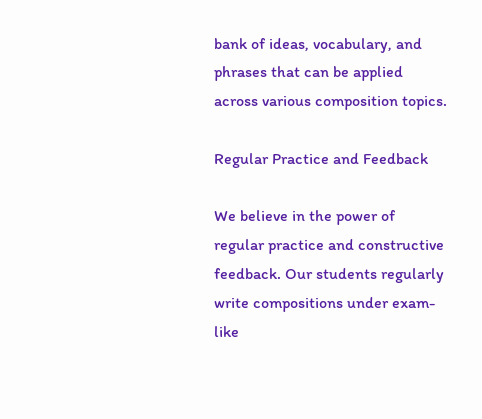bank of ideas, vocabulary, and phrases that can be applied across various composition topics.

Regular Practice and Feedback

We believe in the power of regular practice and constructive feedback. Our students regularly write compositions under exam-like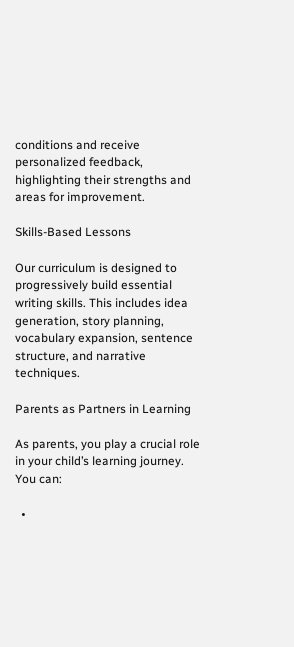conditions and receive personalized feedback, highlighting their strengths and areas for improvement.

Skills-Based Lessons

Our curriculum is designed to progressively build essential writing skills. This includes idea generation, story planning, vocabulary expansion, sentence structure, and narrative techniques.

Parents as Partners in Learning

As parents, you play a crucial role in your child’s learning journey. You can:

  •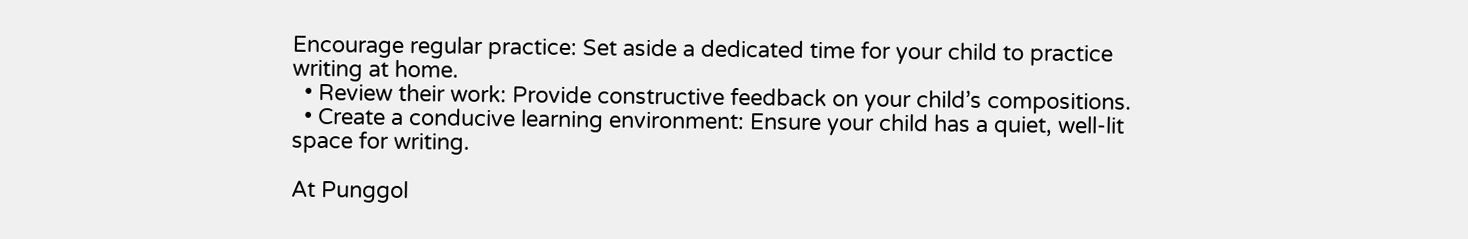Encourage regular practice: Set aside a dedicated time for your child to practice writing at home.
  • Review their work: Provide constructive feedback on your child’s compositions.
  • Create a conducive learning environment: Ensure your child has a quiet, well-lit space for writing.

At Punggol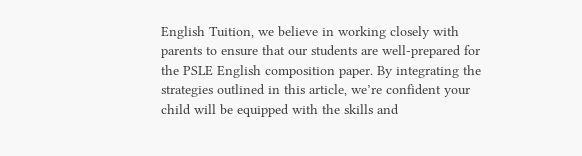English Tuition, we believe in working closely with parents to ensure that our students are well-prepared for the PSLE English composition paper. By integrating the strategies outlined in this article, we’re confident your child will be equipped with the skills and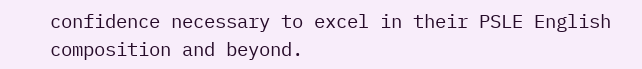confidence necessary to excel in their PSLE English composition and beyond.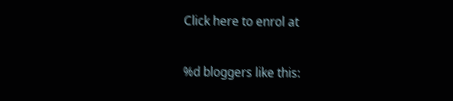Click here to enrol at

%d bloggers like this: